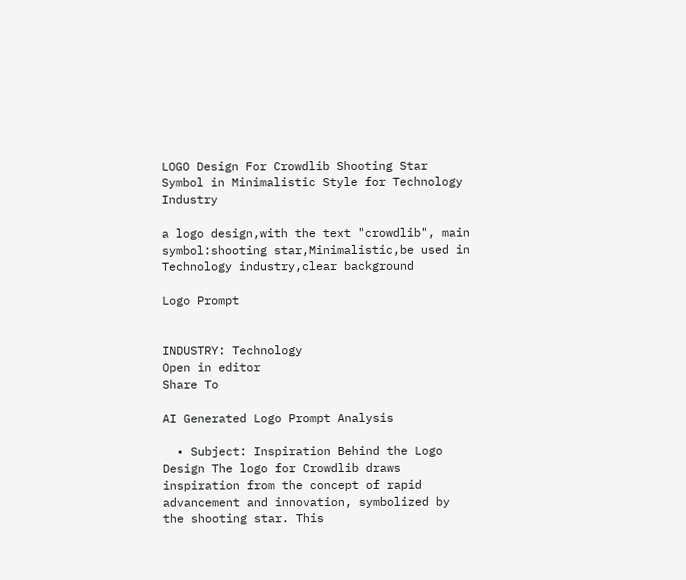LOGO Design For Crowdlib Shooting Star Symbol in Minimalistic Style for Technology Industry

a logo design,with the text "crowdlib", main symbol:shooting star,Minimalistic,be used in Technology industry,clear background

Logo Prompt


INDUSTRY: Technology
Open in editor
Share To

AI Generated Logo Prompt Analysis

  • Subject: Inspiration Behind the Logo Design The logo for Crowdlib draws inspiration from the concept of rapid advancement and innovation, symbolized by the shooting star. This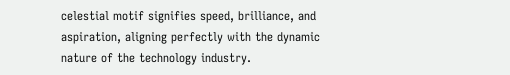celestial motif signifies speed, brilliance, and aspiration, aligning perfectly with the dynamic nature of the technology industry.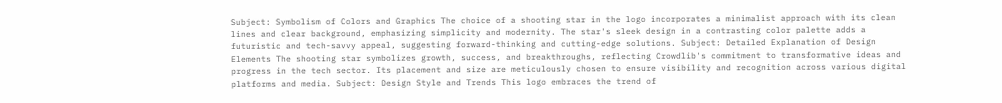Subject: Symbolism of Colors and Graphics The choice of a shooting star in the logo incorporates a minimalist approach with its clean lines and clear background, emphasizing simplicity and modernity. The star's sleek design in a contrasting color palette adds a futuristic and tech-savvy appeal, suggesting forward-thinking and cutting-edge solutions. Subject: Detailed Explanation of Design Elements The shooting star symbolizes growth, success, and breakthroughs, reflecting Crowdlib's commitment to transformative ideas and progress in the tech sector. Its placement and size are meticulously chosen to ensure visibility and recognition across various digital platforms and media. Subject: Design Style and Trends This logo embraces the trend of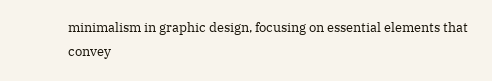minimalism in graphic design, focusing on essential elements that convey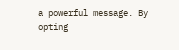a powerful message. By opting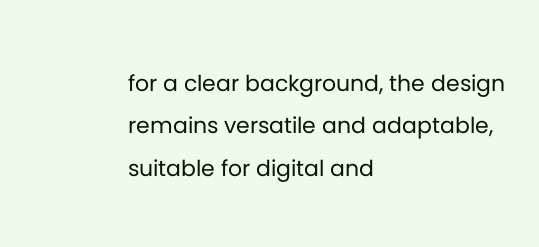for a clear background, the design remains versatile and adaptable, suitable for digital and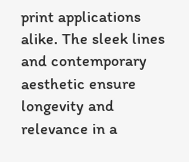print applications alike. The sleek lines and contemporary aesthetic ensure longevity and relevance in a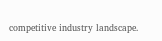competitive industry landscape.